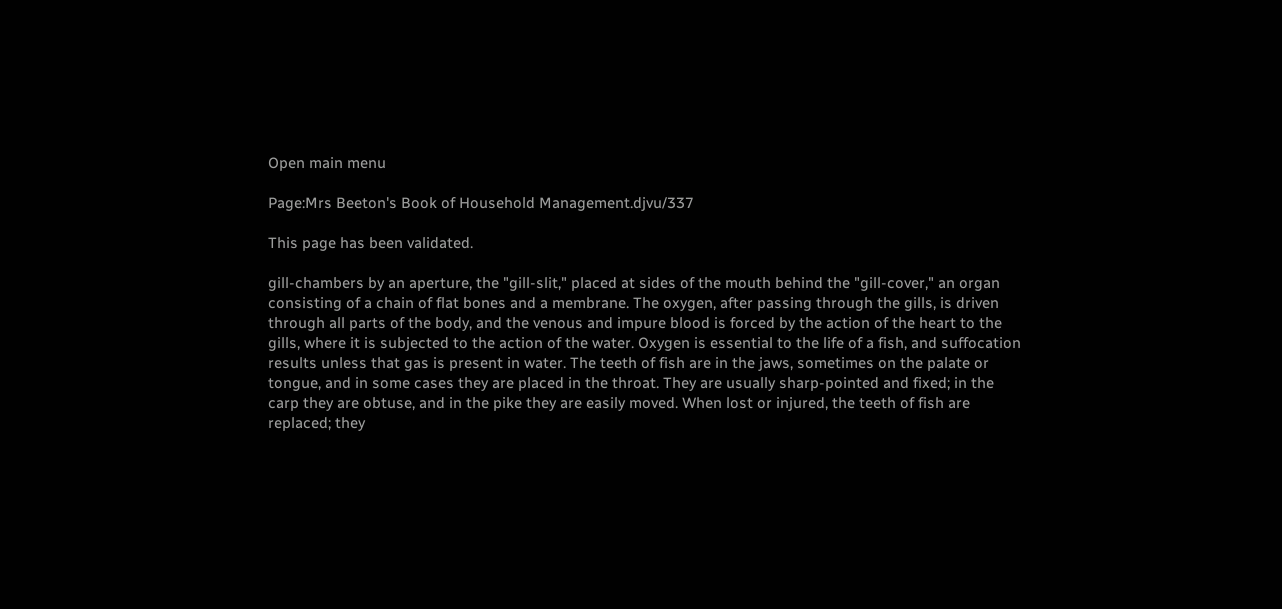Open main menu

Page:Mrs Beeton's Book of Household Management.djvu/337

This page has been validated.

gill-chambers by an aperture, the "gill-slit," placed at sides of the mouth behind the "gill-cover," an organ consisting of a chain of flat bones and a membrane. The oxygen, after passing through the gills, is driven through all parts of the body, and the venous and impure blood is forced by the action of the heart to the gills, where it is subjected to the action of the water. Oxygen is essential to the life of a fish, and suffocation results unless that gas is present in water. The teeth of fish are in the jaws, sometimes on the palate or tongue, and in some cases they are placed in the throat. They are usually sharp-pointed and fixed; in the carp they are obtuse, and in the pike they are easily moved. When lost or injured, the teeth of fish are replaced; they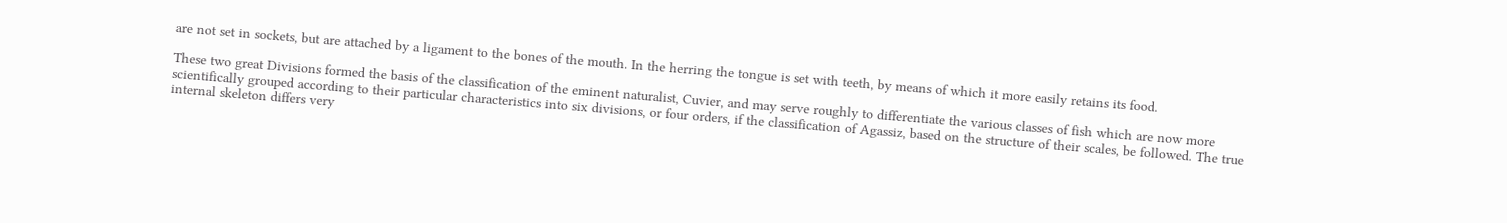are not set in sockets, but are attached by a ligament to the bones of the mouth. In the herring the tongue is set with teeth, by means of which it more easily retains its food.

These two great Divisions formed the basis of the classification of the eminent naturalist, Cuvier, and may serve roughly to differentiate the various classes of fish which are now more scientifically grouped according to their particular characteristics into six divisions, or four orders, if the classification of Agassiz, based on the structure of their scales, be followed. The true internal skeleton differs very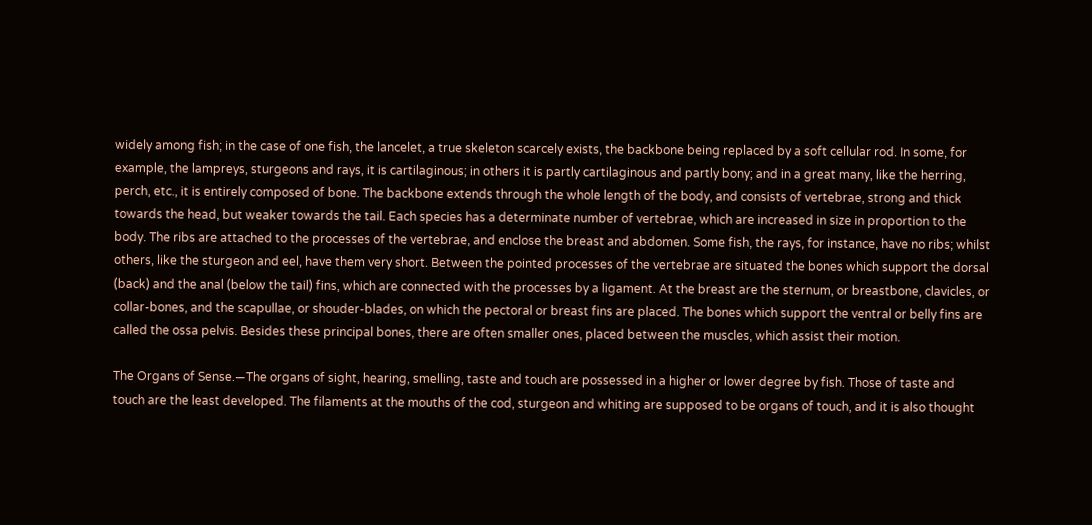widely among fish; in the case of one fish, the lancelet, a true skeleton scarcely exists, the backbone being replaced by a soft cellular rod. In some, for example, the lampreys, sturgeons and rays, it is cartilaginous; in others it is partly cartilaginous and partly bony; and in a great many, like the herring, perch, etc., it is entirely composed of bone. The backbone extends through the whole length of the body, and consists of vertebrae, strong and thick towards the head, but weaker towards the tail. Each species has a determinate number of vertebrae, which are increased in size in proportion to the body. The ribs are attached to the processes of the vertebrae, and enclose the breast and abdomen. Some fish, the rays, for instance, have no ribs; whilst others, like the sturgeon and eel, have them very short. Between the pointed processes of the vertebrae are situated the bones which support the dorsal (back) and the anal (below the tail) fins, which are connected with the processes by a ligament. At the breast are the sternum, or breastbone, clavicles, or collar-bones, and the scapullae, or shouder-blades, on which the pectoral or breast fins are placed. The bones which support the ventral or belly fins are called the ossa pelvis. Besides these principal bones, there are often smaller ones, placed between the muscles, which assist their motion.

The Organs of Sense.—The organs of sight, hearing, smelling, taste and touch are possessed in a higher or lower degree by fish. Those of taste and touch are the least developed. The filaments at the mouths of the cod, sturgeon and whiting are supposed to be organs of touch, and it is also thought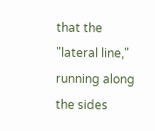that the "lateral line," running along the sides